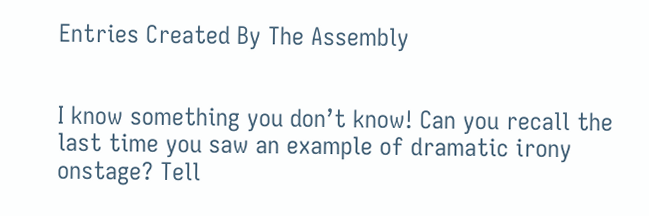Entries Created By The Assembly


I know something you don’t know! Can you recall the last time you saw an example of dramatic irony onstage? Tell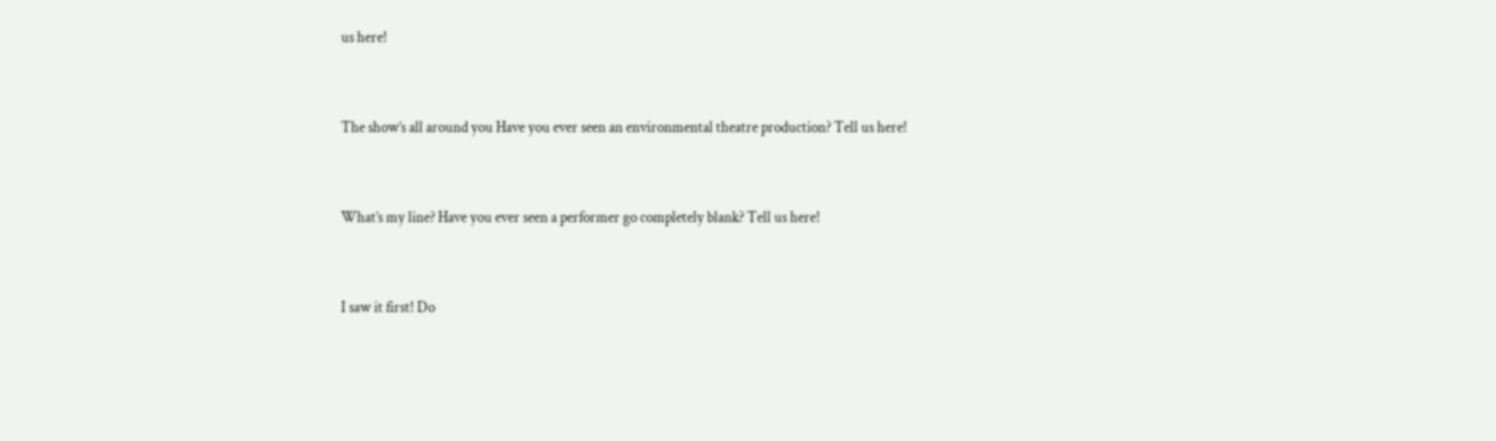us here!


The show’s all around you Have you ever seen an environmental theatre production? Tell us here!


What’s my line? Have you ever seen a performer go completely blank? Tell us here!


I saw it first! Do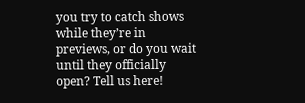you try to catch shows while they’re in previews, or do you wait until they officially open? Tell us here!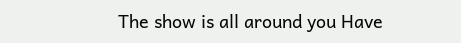The show is all around you Have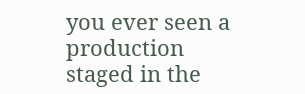you ever seen a production staged in the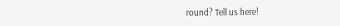round? Tell us here!